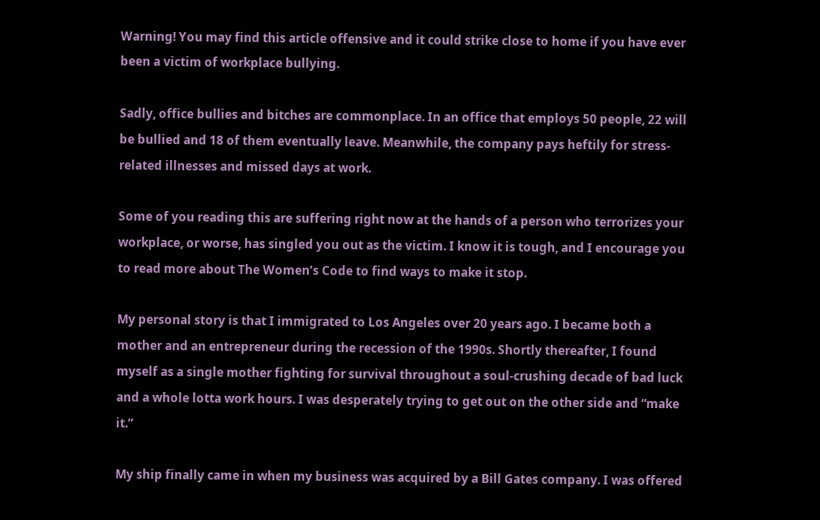Warning! You may find this article offensive and it could strike close to home if you have ever been a victim of workplace bullying.

Sadly, office bullies and bitches are commonplace. In an office that employs 50 people, 22 will be bullied and 18 of them eventually leave. Meanwhile, the company pays heftily for stress-related illnesses and missed days at work.

Some of you reading this are suffering right now at the hands of a person who terrorizes your workplace, or worse, has singled you out as the victim. I know it is tough, and I encourage you to read more about The Women’s Code to find ways to make it stop.

My personal story is that I immigrated to Los Angeles over 20 years ago. I became both a mother and an entrepreneur during the recession of the 1990s. Shortly thereafter, I found myself as a single mother fighting for survival throughout a soul-crushing decade of bad luck and a whole lotta work hours. I was desperately trying to get out on the other side and “make it.”

My ship finally came in when my business was acquired by a Bill Gates company. I was offered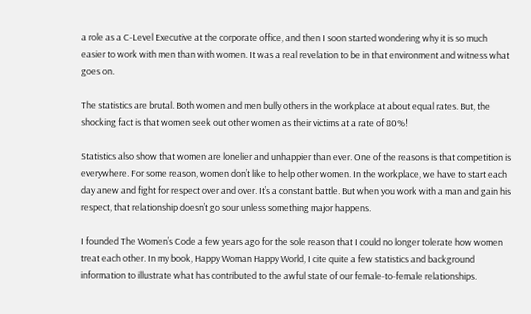a role as a C-Level Executive at the corporate office, and then I soon started wondering why it is so much easier to work with men than with women. It was a real revelation to be in that environment and witness what goes on.

The statistics are brutal. Both women and men bully others in the workplace at about equal rates. But, the shocking fact is that women seek out other women as their victims at a rate of 80%!

Statistics also show that women are lonelier and unhappier than ever. One of the reasons is that competition is everywhere. For some reason, women don’t like to help other women. In the workplace, we have to start each day anew and fight for respect over and over. It’s a constant battle. But when you work with a man and gain his respect, that relationship doesn’t go sour unless something major happens.

I founded The Women’s Code a few years ago for the sole reason that I could no longer tolerate how women treat each other. In my book, Happy Woman Happy World, I cite quite a few statistics and background information to illustrate what has contributed to the awful state of our female-to-female relationships.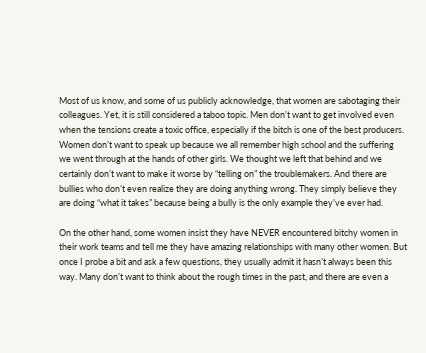Most of us know, and some of us publicly acknowledge, that women are sabotaging their colleagues. Yet, it is still considered a taboo topic. Men don’t want to get involved even when the tensions create a toxic office, especially if the bitch is one of the best producers. Women don’t want to speak up because we all remember high school and the suffering we went through at the hands of other girls. We thought we left that behind and we certainly don’t want to make it worse by “telling on” the troublemakers. And there are bullies who don’t even realize they are doing anything wrong. They simply believe they are doing “what it takes” because being a bully is the only example they’ve ever had.

On the other hand, some women insist they have NEVER encountered bitchy women in their work teams and tell me they have amazing relationships with many other women. But once I probe a bit and ask a few questions, they usually admit it hasn’t always been this way. Many don’t want to think about the rough times in the past, and there are even a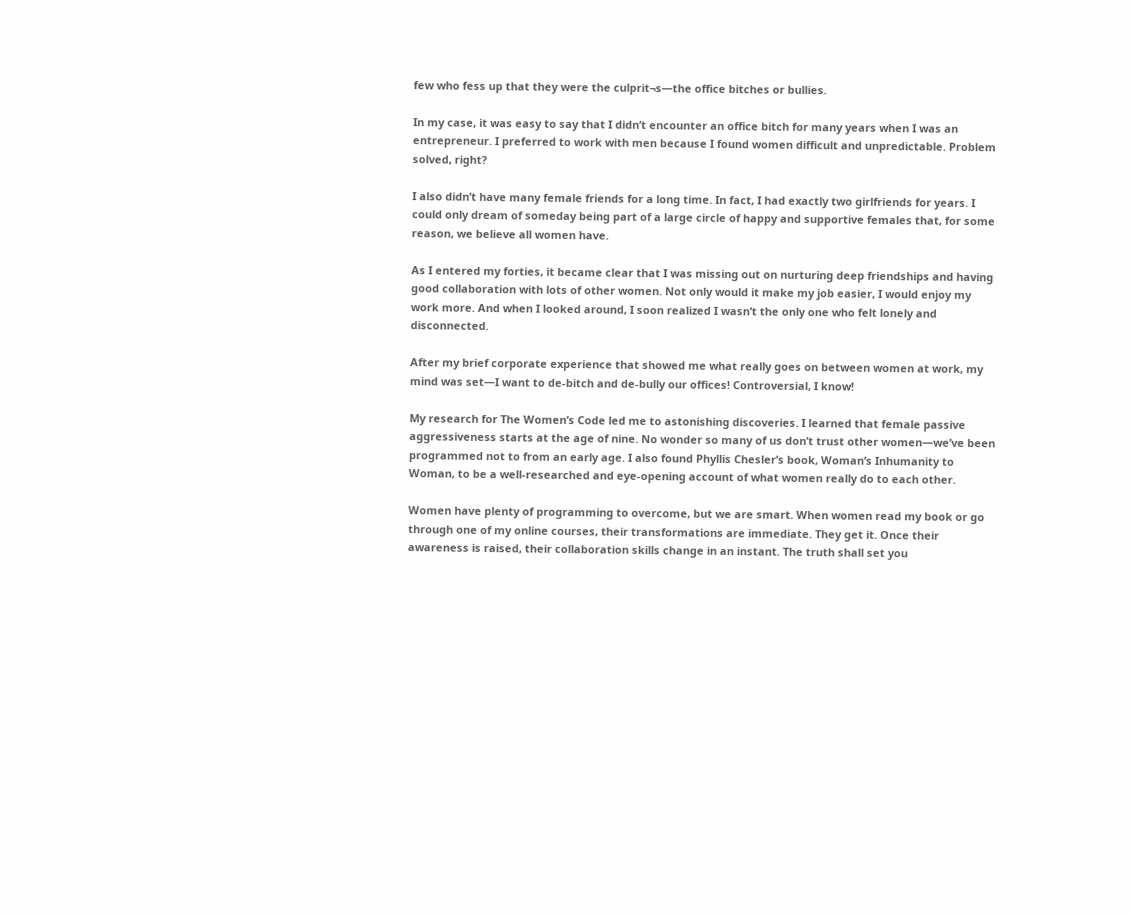few who fess up that they were the culprit¬s—the office bitches or bullies.

In my case, it was easy to say that I didn’t encounter an office bitch for many years when I was an entrepreneur. I preferred to work with men because I found women difficult and unpredictable. Problem solved, right?

I also didn’t have many female friends for a long time. In fact, I had exactly two girlfriends for years. I could only dream of someday being part of a large circle of happy and supportive females that, for some reason, we believe all women have.

As I entered my forties, it became clear that I was missing out on nurturing deep friendships and having good collaboration with lots of other women. Not only would it make my job easier, I would enjoy my work more. And when I looked around, I soon realized I wasn’t the only one who felt lonely and disconnected.

After my brief corporate experience that showed me what really goes on between women at work, my mind was set—I want to de-bitch and de-bully our offices! Controversial, I know!

My research for The Women’s Code led me to astonishing discoveries. I learned that female passive aggressiveness starts at the age of nine. No wonder so many of us don’t trust other women—we’ve been programmed not to from an early age. I also found Phyllis Chesler’s book, Woman’s Inhumanity to Woman, to be a well-researched and eye-opening account of what women really do to each other.

Women have plenty of programming to overcome, but we are smart. When women read my book or go through one of my online courses, their transformations are immediate. They get it. Once their awareness is raised, their collaboration skills change in an instant. The truth shall set you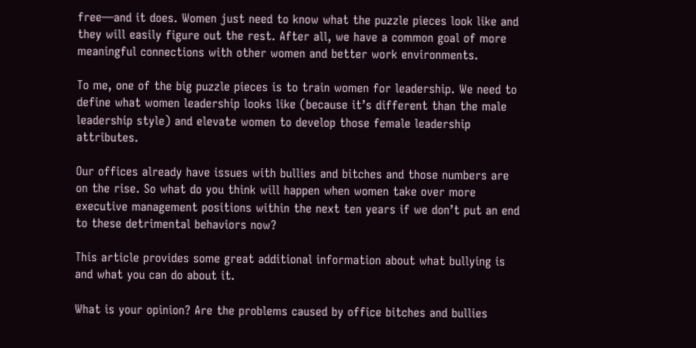free—and it does. Women just need to know what the puzzle pieces look like and they will easily figure out the rest. After all, we have a common goal of more meaningful connections with other women and better work environments.

To me, one of the big puzzle pieces is to train women for leadership. We need to define what women leadership looks like (because it’s different than the male leadership style) and elevate women to develop those female leadership attributes.

Our offices already have issues with bullies and bitches and those numbers are on the rise. So what do you think will happen when women take over more executive management positions within the next ten years if we don’t put an end to these detrimental behaviors now?

This article provides some great additional information about what bullying is and what you can do about it.

What is your opinion? Are the problems caused by office bitches and bullies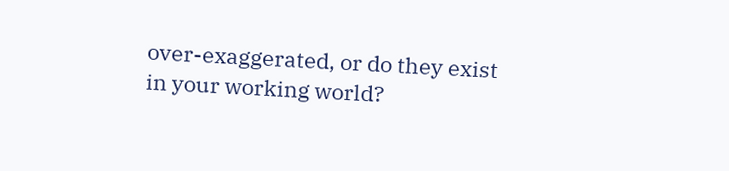over-exaggerated, or do they exist in your working world?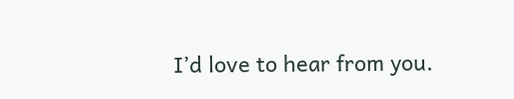I’d love to hear from you.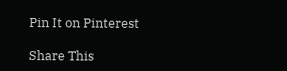Pin It on Pinterest

Share This